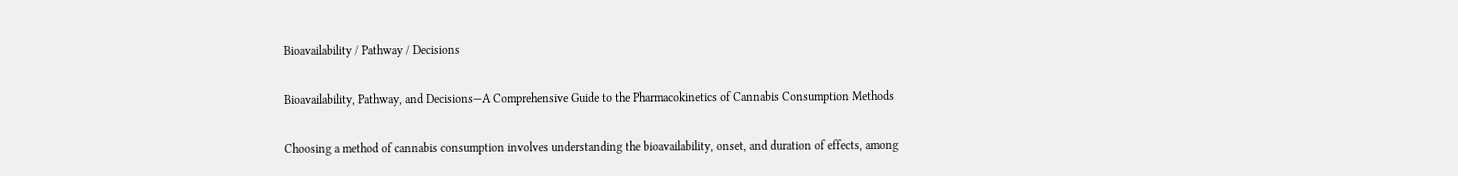Bioavailability / Pathway / Decisions

Bioavailability, Pathway, and Decisions—A Comprehensive Guide to the Pharmacokinetics of Cannabis Consumption Methods

Choosing a method of cannabis consumption involves understanding the bioavailability, onset, and duration of effects, among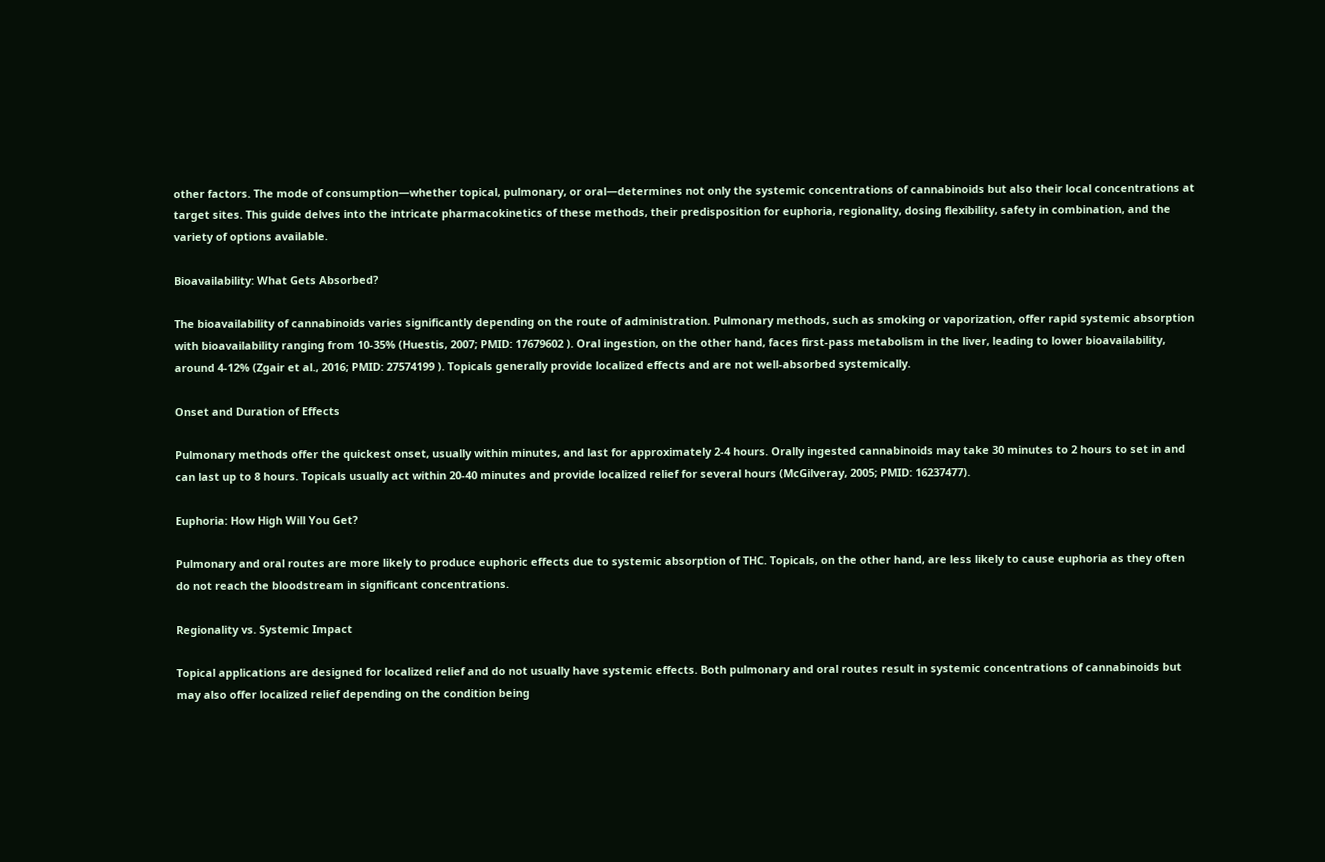other factors. The mode of consumption—whether topical, pulmonary, or oral—determines not only the systemic concentrations of cannabinoids but also their local concentrations at target sites. This guide delves into the intricate pharmacokinetics of these methods, their predisposition for euphoria, regionality, dosing flexibility, safety in combination, and the variety of options available.

Bioavailability: What Gets Absorbed?

The bioavailability of cannabinoids varies significantly depending on the route of administration. Pulmonary methods, such as smoking or vaporization, offer rapid systemic absorption with bioavailability ranging from 10-35% (Huestis, 2007; PMID: 17679602 ). Oral ingestion, on the other hand, faces first-pass metabolism in the liver, leading to lower bioavailability, around 4-12% (Zgair et al., 2016; PMID: 27574199 ). Topicals generally provide localized effects and are not well-absorbed systemically.

Onset and Duration of Effects

Pulmonary methods offer the quickest onset, usually within minutes, and last for approximately 2-4 hours. Orally ingested cannabinoids may take 30 minutes to 2 hours to set in and can last up to 8 hours. Topicals usually act within 20-40 minutes and provide localized relief for several hours (McGilveray, 2005; PMID: 16237477).

Euphoria: How High Will You Get?

Pulmonary and oral routes are more likely to produce euphoric effects due to systemic absorption of THC. Topicals, on the other hand, are less likely to cause euphoria as they often do not reach the bloodstream in significant concentrations.

Regionality vs. Systemic Impact

Topical applications are designed for localized relief and do not usually have systemic effects. Both pulmonary and oral routes result in systemic concentrations of cannabinoids but may also offer localized relief depending on the condition being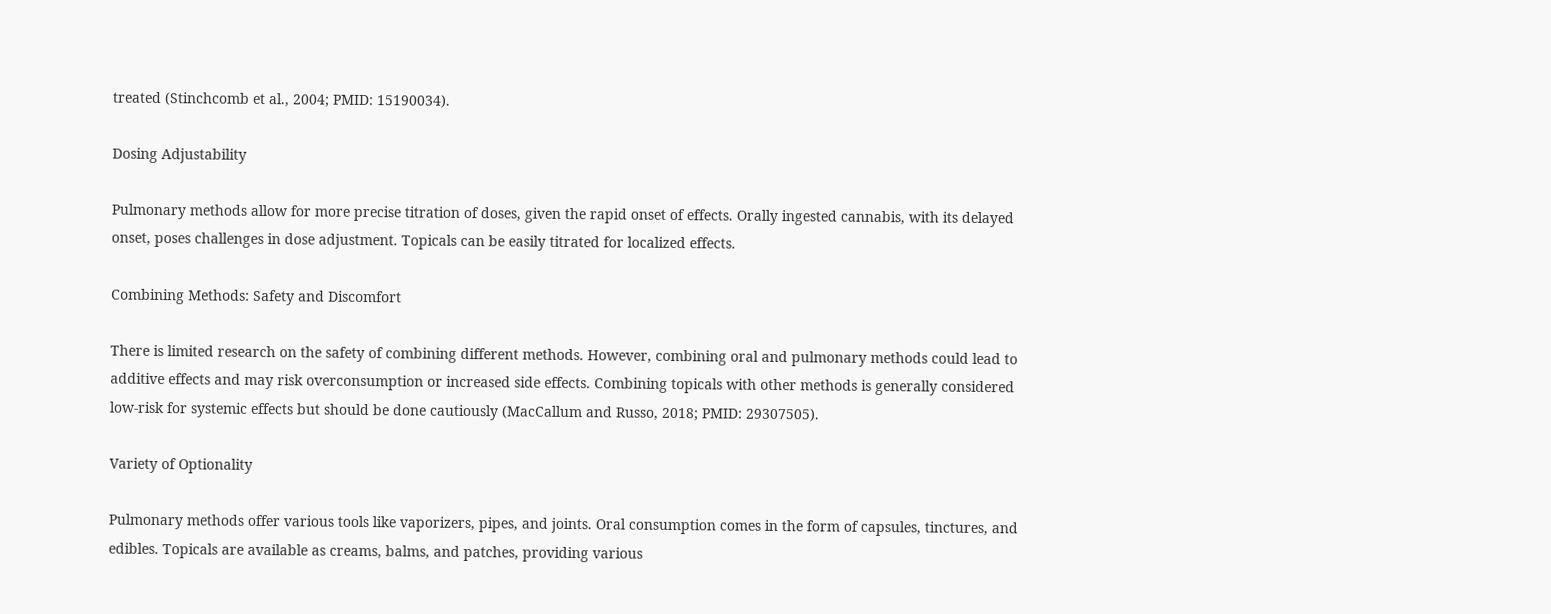treated (Stinchcomb et al., 2004; PMID: 15190034).

Dosing Adjustability

Pulmonary methods allow for more precise titration of doses, given the rapid onset of effects. Orally ingested cannabis, with its delayed onset, poses challenges in dose adjustment. Topicals can be easily titrated for localized effects.

Combining Methods: Safety and Discomfort

There is limited research on the safety of combining different methods. However, combining oral and pulmonary methods could lead to additive effects and may risk overconsumption or increased side effects. Combining topicals with other methods is generally considered low-risk for systemic effects but should be done cautiously (MacCallum and Russo, 2018; PMID: 29307505).

Variety of Optionality

Pulmonary methods offer various tools like vaporizers, pipes, and joints. Oral consumption comes in the form of capsules, tinctures, and edibles. Topicals are available as creams, balms, and patches, providing various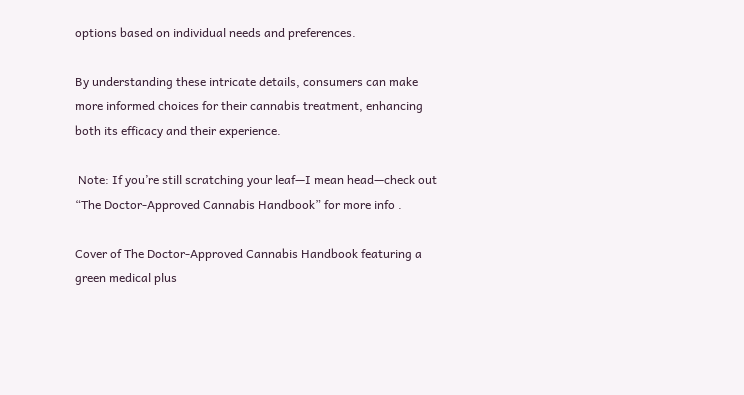options based on individual needs and preferences.

By understanding these intricate details, consumers can make more informed choices for their cannabis treatment, enhancing both its efficacy and their experience.

 Note: If you’re still scratching your leaf—I mean head—check out “The Doctor-Approved Cannabis Handbook” for more info .

Cover of The Doctor-Approved Cannabis Handbook featuring a green medical plus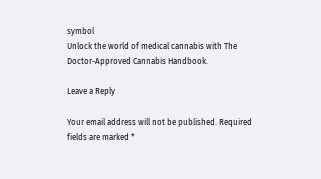symbol
Unlock the world of medical cannabis with The Doctor-Approved Cannabis Handbook.

Leave a Reply

Your email address will not be published. Required fields are marked *